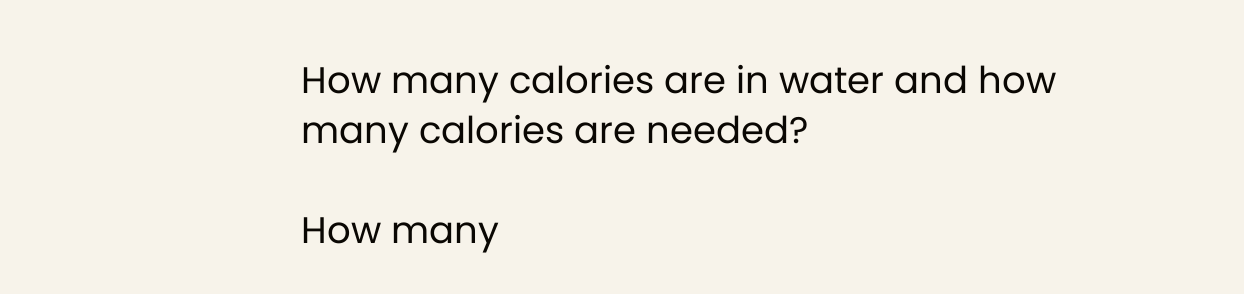How many calories are in water and how many calories are needed?

How many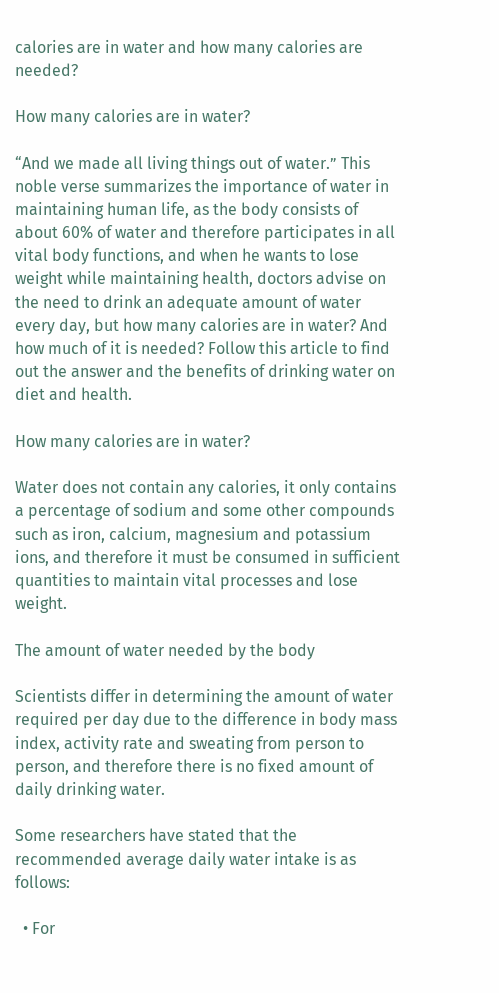calories are in water and how many calories are needed?

How many calories are in water?

“And we made all living things out of water.” This noble verse summarizes the importance of water in maintaining human life, as the body consists of about 60% of water and therefore participates in all vital body functions, and when he wants to lose weight while maintaining health, doctors advise on the need to drink an adequate amount of water every day, but how many calories are in water? And how much of it is needed? Follow this article to find out the answer and the benefits of drinking water on diet and health.

How many calories are in water?

Water does not contain any calories, it only contains a percentage of sodium and some other compounds such as iron, calcium, magnesium and potassium ions, and therefore it must be consumed in sufficient quantities to maintain vital processes and lose weight.

The amount of water needed by the body

Scientists differ in determining the amount of water required per day due to the difference in body mass index, activity rate and sweating from person to person, and therefore there is no fixed amount of daily drinking water.

Some researchers have stated that the recommended average daily water intake is as follows:

  • For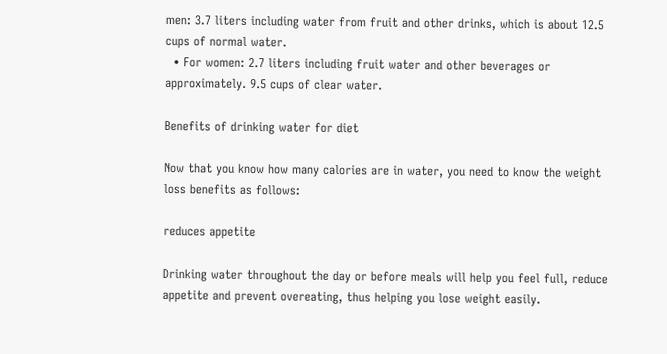men: 3.7 liters including water from fruit and other drinks, which is about 12.5 cups of normal water.
  • For women: 2.7 liters including fruit water and other beverages or approximately. 9.5 cups of clear water.

Benefits of drinking water for diet

Now that you know how many calories are in water, you need to know the weight loss benefits as follows:

reduces appetite

Drinking water throughout the day or before meals will help you feel full, reduce appetite and prevent overeating, thus helping you lose weight easily.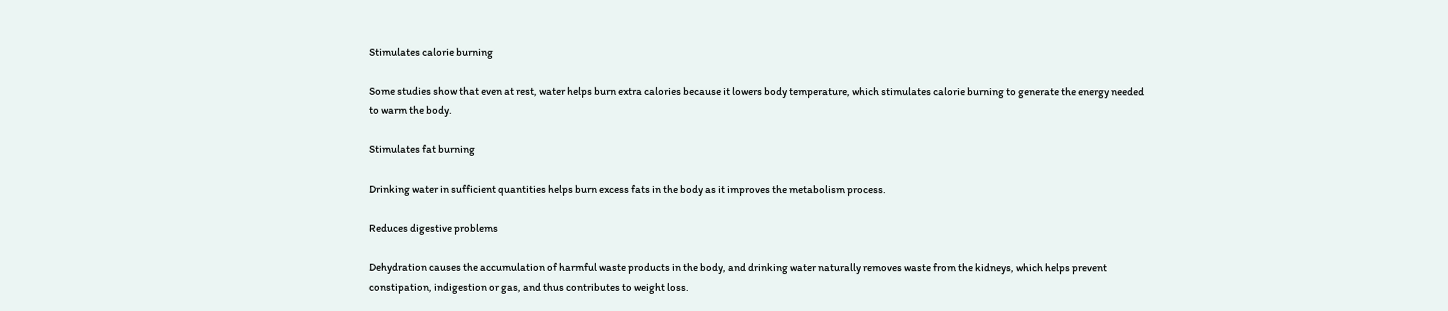Stimulates calorie burning

Some studies show that even at rest, water helps burn extra calories because it lowers body temperature, which stimulates calorie burning to generate the energy needed to warm the body.

Stimulates fat burning

Drinking water in sufficient quantities helps burn excess fats in the body as it improves the metabolism process.

Reduces digestive problems

Dehydration causes the accumulation of harmful waste products in the body, and drinking water naturally removes waste from the kidneys, which helps prevent constipation, indigestion or gas, and thus contributes to weight loss.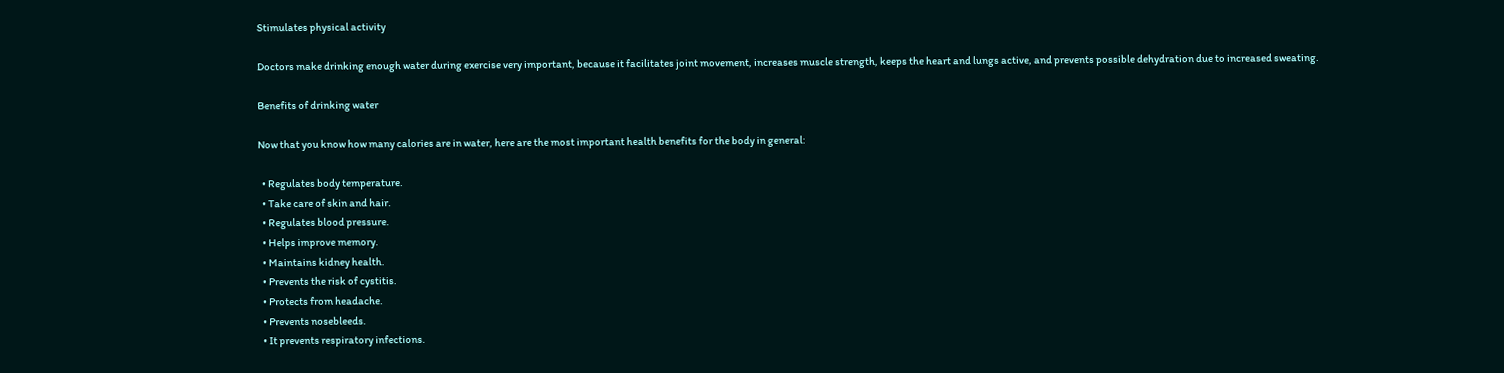Stimulates physical activity

Doctors make drinking enough water during exercise very important, because it facilitates joint movement, increases muscle strength, keeps the heart and lungs active, and prevents possible dehydration due to increased sweating.

Benefits of drinking water

Now that you know how many calories are in water, here are the most important health benefits for the body in general:

  • Regulates body temperature.
  • Take care of skin and hair.
  • Regulates blood pressure.
  • Helps improve memory.
  • Maintains kidney health.
  • Prevents the risk of cystitis.
  • Protects from headache.
  • Prevents nosebleeds.
  • It prevents respiratory infections.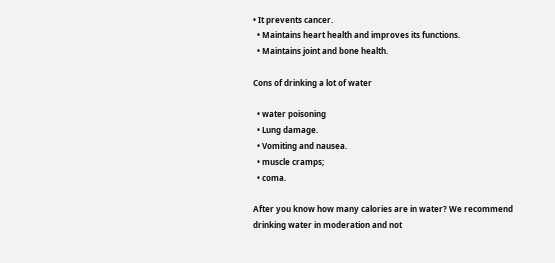• It prevents cancer.
  • Maintains heart health and improves its functions.
  • Maintains joint and bone health.

Cons of drinking a lot of water

  • water poisoning
  • Lung damage.
  • Vomiting and nausea.
  • muscle cramps;
  • coma.

After you know how many calories are in water? We recommend drinking water in moderation and not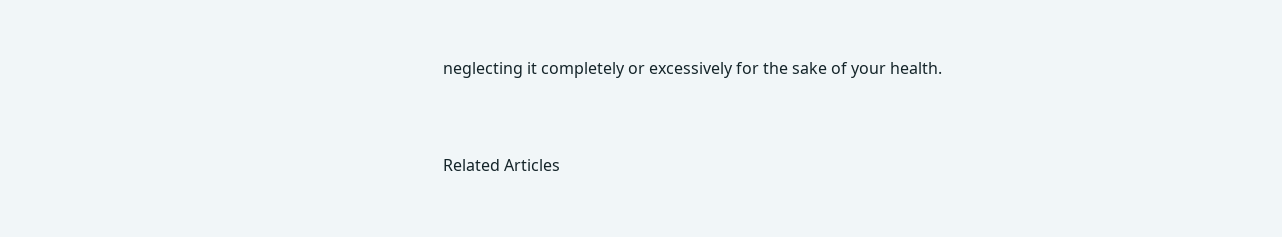neglecting it completely or excessively for the sake of your health.


Related Articles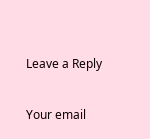Leave a Reply

Your email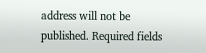address will not be published. Required fields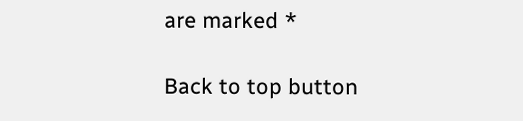are marked *

Back to top button